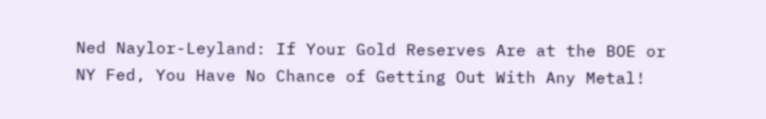Ned Naylor-Leyland: If Your Gold Reserves Are at the BOE or NY Fed, You Have No Chance of Getting Out With Any Metal!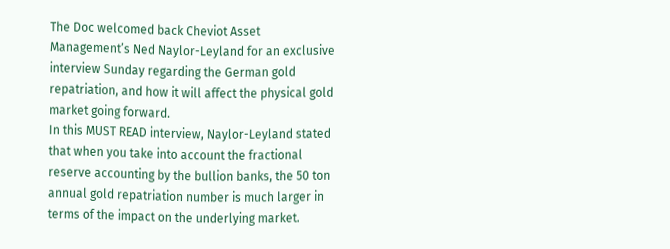The Doc welcomed back Cheviot Asset Management’s Ned Naylor-Leyland for an exclusive interview Sunday regarding the German gold repatriation, and how it will affect the physical gold market going forward.
In this MUST READ interview, Naylor-Leyland stated that when you take into account the fractional reserve accounting by the bullion banks, the 50 ton annual gold repatriation number is much larger in terms of the impact on the underlying market.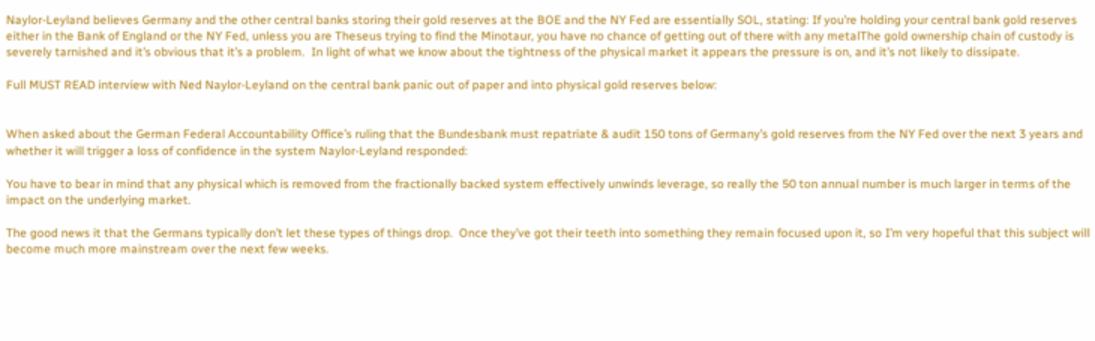Naylor-Leyland believes Germany and the other central banks storing their gold reserves at the BOE and the NY Fed are essentially SOL, stating: If you’re holding your central bank gold reserves either in the Bank of England or the NY Fed, unless you are Theseus trying to find the Minotaur, you have no chance of getting out of there with any metalThe gold ownership chain of custody is severely tarnished and it’s obvious that it’s a problem.  In light of what we know about the tightness of the physical market it appears the pressure is on, and it’s not likely to dissipate.

Full MUST READ interview with Ned Naylor-Leyland on the central bank panic out of paper and into physical gold reserves below:


When asked about the German Federal Accountability Office’s ruling that the Bundesbank must repatriate & audit 150 tons of Germany’s gold reserves from the NY Fed over the next 3 years and whether it will trigger a loss of confidence in the system Naylor-Leyland responded:

You have to bear in mind that any physical which is removed from the fractionally backed system effectively unwinds leverage, so really the 50 ton annual number is much larger in terms of the impact on the underlying market.

The good news it that the Germans typically don’t let these types of things drop.  Once they’ve got their teeth into something they remain focused upon it, so I’m very hopeful that this subject will become much more mainstream over the next few weeks.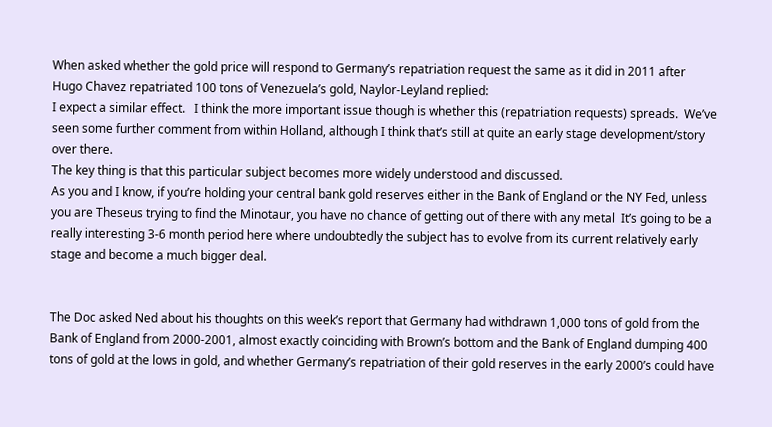When asked whether the gold price will respond to Germany’s repatriation request the same as it did in 2011 after Hugo Chavez repatriated 100 tons of Venezuela’s gold, Naylor-Leyland replied:
I expect a similar effect.   I think the more important issue though is whether this (repatriation requests) spreads.  We’ve seen some further comment from within Holland, although I think that’s still at quite an early stage development/story over there.
The key thing is that this particular subject becomes more widely understood and discussed.
As you and I know, if you’re holding your central bank gold reserves either in the Bank of England or the NY Fed, unless you are Theseus trying to find the Minotaur, you have no chance of getting out of there with any metal  It’s going to be a really interesting 3-6 month period here where undoubtedly the subject has to evolve from its current relatively early stage and become a much bigger deal.


The Doc asked Ned about his thoughts on this week’s report that Germany had withdrawn 1,000 tons of gold from the Bank of England from 2000-2001, almost exactly coinciding with Brown’s bottom and the Bank of England dumping 400 tons of gold at the lows in gold, and whether Germany’s repatriation of their gold reserves in the early 2000’s could have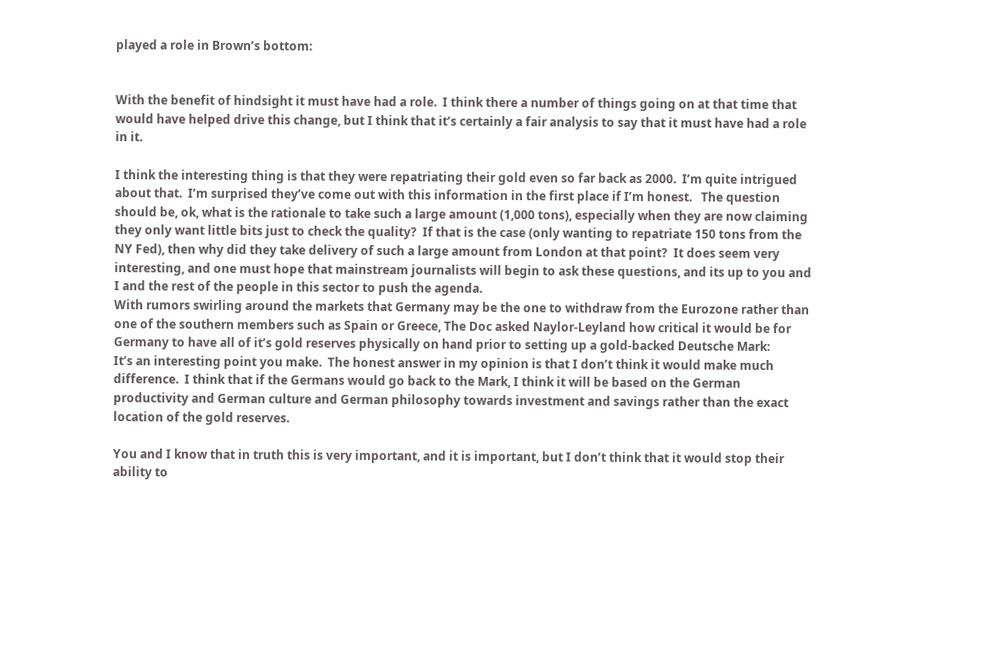played a role in Brown’s bottom:


With the benefit of hindsight it must have had a role.  I think there a number of things going on at that time that would have helped drive this change, but I think that it’s certainly a fair analysis to say that it must have had a role in it.

I think the interesting thing is that they were repatriating their gold even so far back as 2000.  I’m quite intrigued about that.  I’m surprised they’ve come out with this information in the first place if I’m honest.   The question should be, ok, what is the rationale to take such a large amount (1,000 tons), especially when they are now claiming they only want little bits just to check the quality?  If that is the case (only wanting to repatriate 150 tons from the NY Fed), then why did they take delivery of such a large amount from London at that point?  It does seem very interesting, and one must hope that mainstream journalists will begin to ask these questions, and its up to you and I and the rest of the people in this sector to push the agenda.
With rumors swirling around the markets that Germany may be the one to withdraw from the Eurozone rather than one of the southern members such as Spain or Greece, The Doc asked Naylor-Leyland how critical it would be for Germany to have all of it’s gold reserves physically on hand prior to setting up a gold-backed Deutsche Mark:
It’s an interesting point you make.  The honest answer in my opinion is that I don’t think it would make much difference.  I think that if the Germans would go back to the Mark, I think it will be based on the German productivity and German culture and German philosophy towards investment and savings rather than the exact location of the gold reserves.

You and I know that in truth this is very important, and it is important, but I don’t think that it would stop their ability to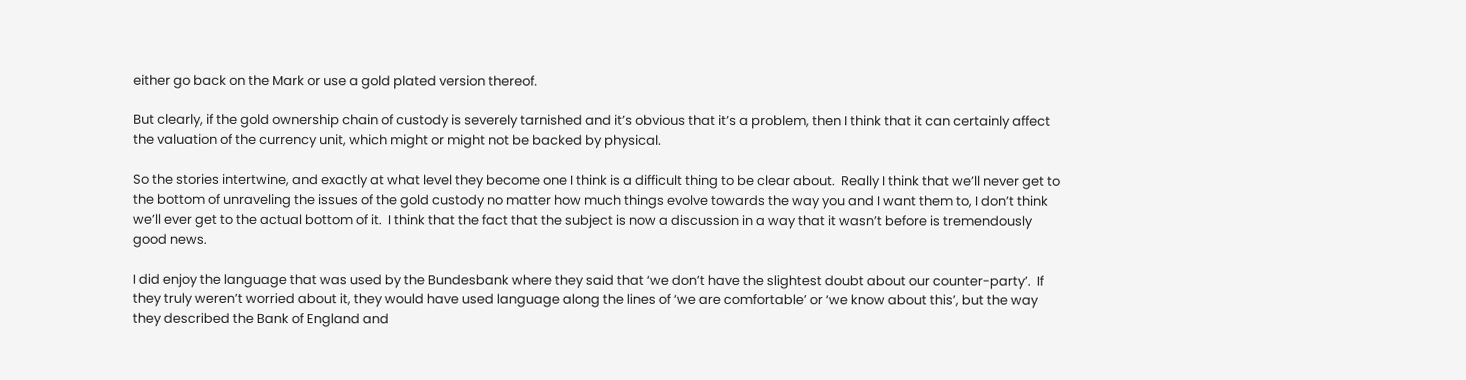either go back on the Mark or use a gold plated version thereof.

But clearly, if the gold ownership chain of custody is severely tarnished and it’s obvious that it’s a problem, then I think that it can certainly affect the valuation of the currency unit, which might or might not be backed by physical.

So the stories intertwine, and exactly at what level they become one I think is a difficult thing to be clear about.  Really I think that we’ll never get to the bottom of unraveling the issues of the gold custody no matter how much things evolve towards the way you and I want them to, I don’t think we’ll ever get to the actual bottom of it.  I think that the fact that the subject is now a discussion in a way that it wasn’t before is tremendously good news.

I did enjoy the language that was used by the Bundesbank where they said that ‘we don’t have the slightest doubt about our counter-party’.  If they truly weren’t worried about it, they would have used language along the lines of ‘we are comfortable’ or ‘we know about this’, but the way they described the Bank of England and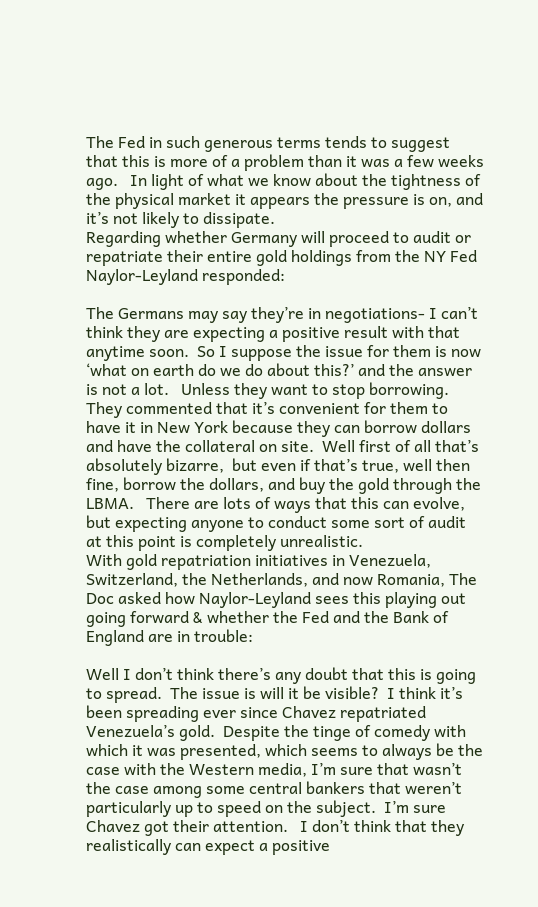The Fed in such generous terms tends to suggest that this is more of a problem than it was a few weeks ago.   In light of what we know about the tightness of the physical market it appears the pressure is on, and it’s not likely to dissipate.
Regarding whether Germany will proceed to audit or repatriate their entire gold holdings from the NY Fed Naylor-Leyland responded:

The Germans may say they’re in negotiations- I can’t think they are expecting a positive result with that anytime soon.  So I suppose the issue for them is now ‘what on earth do we do about this?’ and the answer is not a lot.   Unless they want to stop borrowing.  They commented that it’s convenient for them to have it in New York because they can borrow dollars and have the collateral on site.  Well first of all that’s absolutely bizarre,  but even if that’s true, well then fine, borrow the dollars, and buy the gold through the LBMA.   There are lots of ways that this can evolve, but expecting anyone to conduct some sort of audit at this point is completely unrealistic.
With gold repatriation initiatives in Venezuela, Switzerland, the Netherlands, and now Romania, The Doc asked how Naylor-Leyland sees this playing out going forward & whether the Fed and the Bank of England are in trouble:

Well I don’t think there’s any doubt that this is going to spread.  The issue is will it be visible?  I think it’s been spreading ever since Chavez repatriated Venezuela’s gold.  Despite the tinge of comedy with which it was presented, which seems to always be the case with the Western media, I’m sure that wasn’t the case among some central bankers that weren’t particularly up to speed on the subject.  I’m sure Chavez got their attention.   I don’t think that they realistically can expect a positive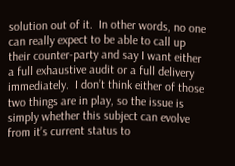solution out of it.  In other words, no one can really expect to be able to call up their counter-party and say I want either a full exhaustive audit or a full delivery immediately.  I don’t think either of those two things are in play, so the issue is simply whether this subject can evolve from it’s current status to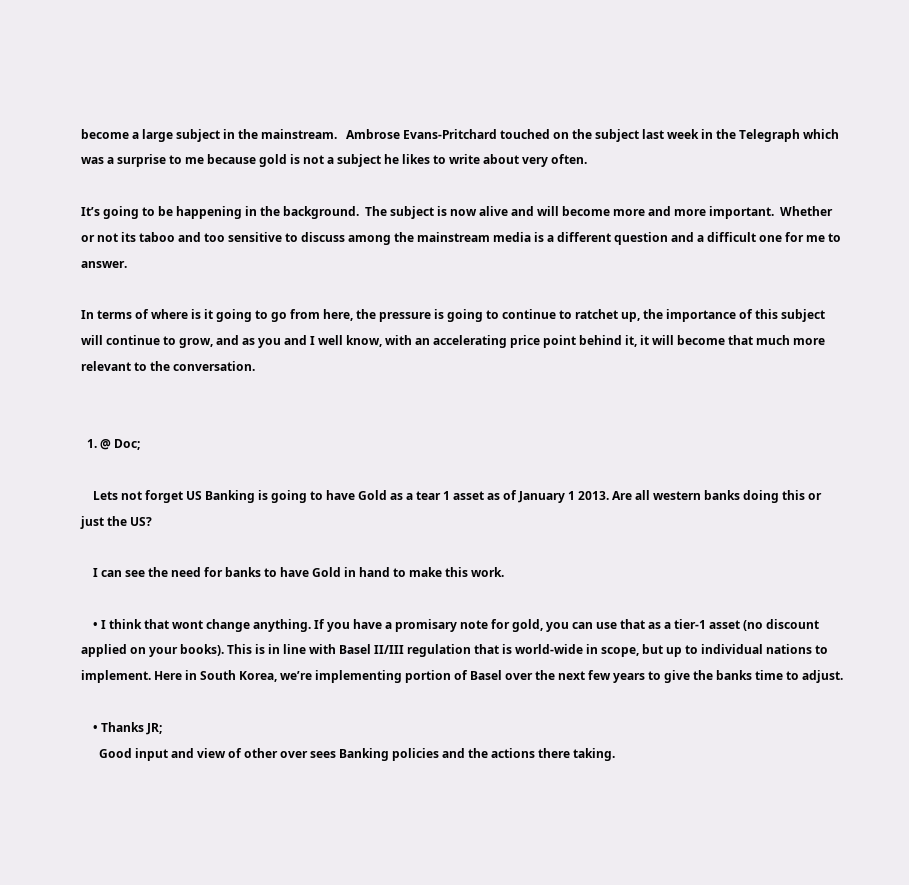become a large subject in the mainstream.   Ambrose Evans-Pritchard touched on the subject last week in the Telegraph which was a surprise to me because gold is not a subject he likes to write about very often.

It’s going to be happening in the background.  The subject is now alive and will become more and more important.  Whether or not its taboo and too sensitive to discuss among the mainstream media is a different question and a difficult one for me to answer.

In terms of where is it going to go from here, the pressure is going to continue to ratchet up, the importance of this subject will continue to grow, and as you and I well know, with an accelerating price point behind it, it will become that much more relevant to the conversation.


  1. @ Doc;

    Lets not forget US Banking is going to have Gold as a tear 1 asset as of January 1 2013. Are all western banks doing this or just the US?

    I can see the need for banks to have Gold in hand to make this work.

    • I think that wont change anything. If you have a promisary note for gold, you can use that as a tier-1 asset (no discount applied on your books). This is in line with Basel II/III regulation that is world-wide in scope, but up to individual nations to implement. Here in South Korea, we’re implementing portion of Basel over the next few years to give the banks time to adjust.

    • Thanks JR;
      Good input and view of other over sees Banking policies and the actions there taking.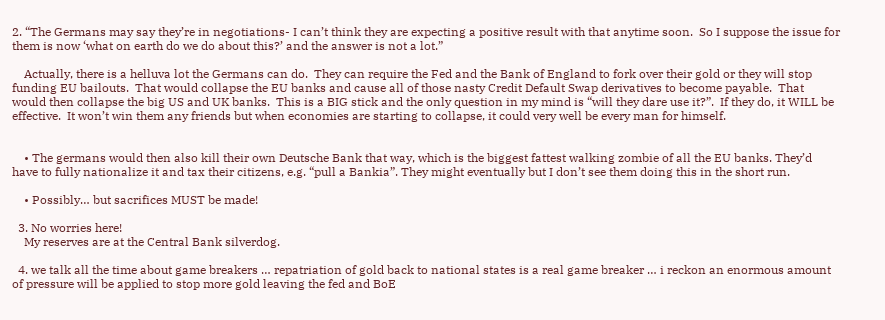2. “The Germans may say they’re in negotiations- I can’t think they are expecting a positive result with that anytime soon.  So I suppose the issue for them is now ‘what on earth do we do about this?’ and the answer is not a lot.”

    Actually, there is a helluva lot the Germans can do.  They can require the Fed and the Bank of England to fork over their gold or they will stop funding EU bailouts.  That would collapse the EU banks and cause all of those nasty Credit Default Swap derivatives to become payable.  That would then collapse the big US and UK banks.  This is a BIG stick and the only question in my mind is “will they dare use it?”.  If they do, it WILL be effective.  It won’t win them any friends but when economies are starting to collapse, it could very well be every man for himself.


    • The germans would then also kill their own Deutsche Bank that way, which is the biggest fattest walking zombie of all the EU banks. They’d have to fully nationalize it and tax their citizens, e.g. “pull a Bankia”. They might eventually but I don’t see them doing this in the short run.

    • Possibly… but sacrifices MUST be made!

  3. No worries here!
    My reserves are at the Central Bank silverdog.

  4. we talk all the time about game breakers … repatriation of gold back to national states is a real game breaker … i reckon an enormous amount of pressure will be applied to stop more gold leaving the fed and BoE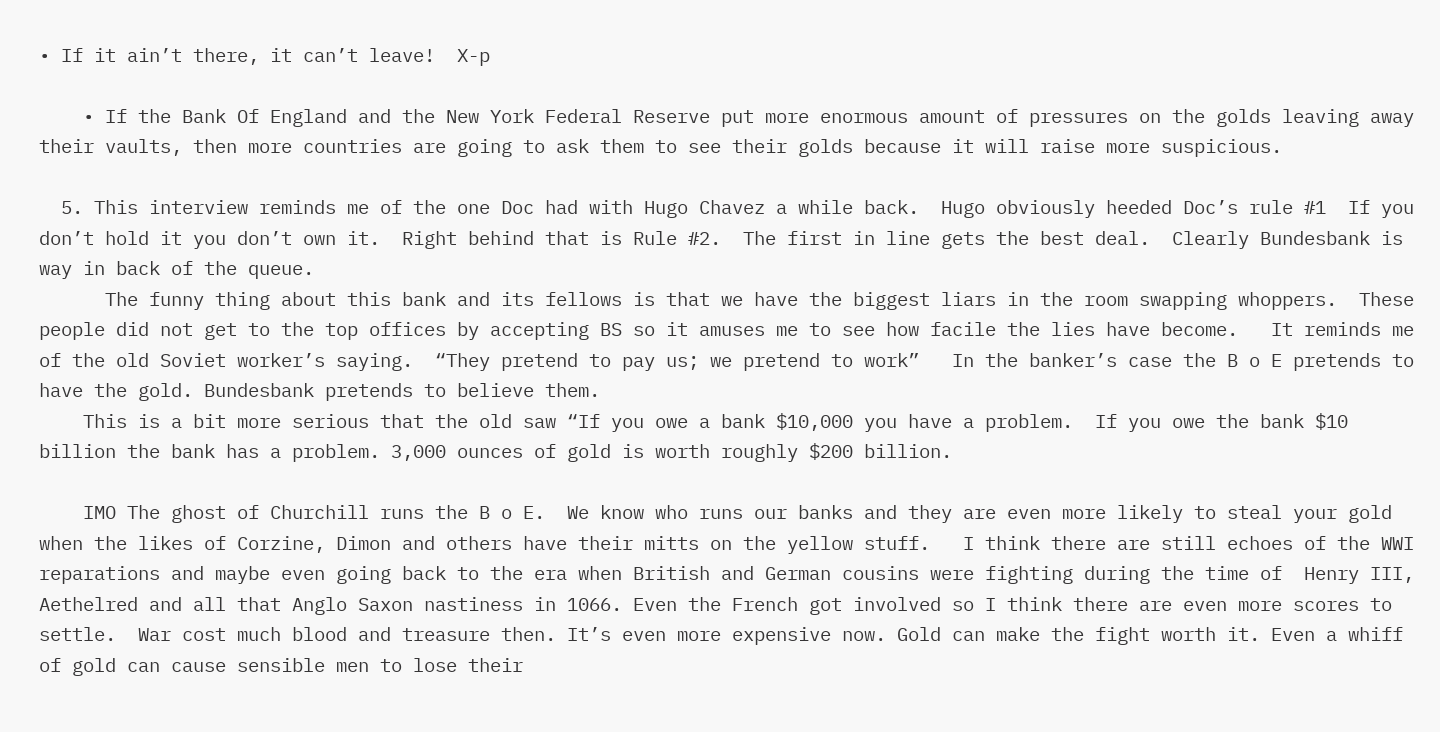• If it ain’t there, it can’t leave!  X-p

    • If the Bank Of England and the New York Federal Reserve put more enormous amount of pressures on the golds leaving away their vaults, then more countries are going to ask them to see their golds because it will raise more suspicious.

  5. This interview reminds me of the one Doc had with Hugo Chavez a while back.  Hugo obviously heeded Doc’s rule #1  If you don’t hold it you don’t own it.  Right behind that is Rule #2.  The first in line gets the best deal.  Clearly Bundesbank is way in back of the queue.
      The funny thing about this bank and its fellows is that we have the biggest liars in the room swapping whoppers.  These people did not get to the top offices by accepting BS so it amuses me to see how facile the lies have become.   It reminds me of the old Soviet worker’s saying.  “They pretend to pay us; we pretend to work”   In the banker’s case the B o E pretends to have the gold. Bundesbank pretends to believe them.
    This is a bit more serious that the old saw “If you owe a bank $10,000 you have a problem.  If you owe the bank $10 billion the bank has a problem. 3,000 ounces of gold is worth roughly $200 billion.

    IMO The ghost of Churchill runs the B o E.  We know who runs our banks and they are even more likely to steal your gold when the likes of Corzine, Dimon and others have their mitts on the yellow stuff.   I think there are still echoes of the WWI reparations and maybe even going back to the era when British and German cousins were fighting during the time of  Henry III, Aethelred and all that Anglo Saxon nastiness in 1066. Even the French got involved so I think there are even more scores to settle.  War cost much blood and treasure then. It’s even more expensive now. Gold can make the fight worth it. Even a whiff of gold can cause sensible men to lose their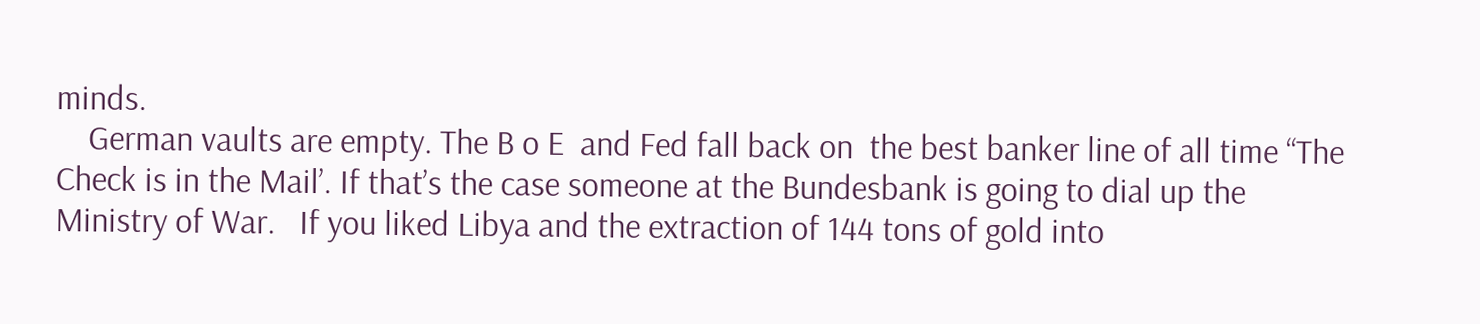minds.
    German vaults are empty. The B o E  and Fed fall back on  the best banker line of all time “The Check is in the Mail’. If that’s the case someone at the Bundesbank is going to dial up the Ministry of War.   If you liked Libya and the extraction of 144 tons of gold into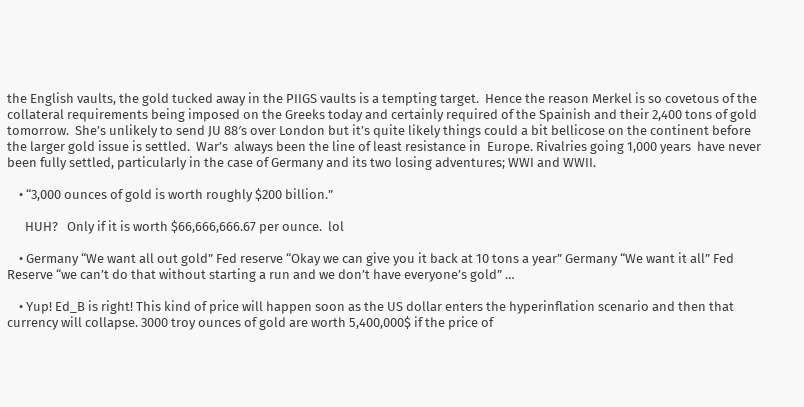the English vaults, the gold tucked away in the PIIGS vaults is a tempting target.  Hence the reason Merkel is so covetous of the collateral requirements being imposed on the Greeks today and certainly required of the Spainish and their 2,400 tons of gold tomorrow.  She’s unlikely to send JU 88′s over London but it’s quite likely things could a bit bellicose on the continent before the larger gold issue is settled.  War’s  always been the line of least resistance in  Europe. Rivalries going 1,000 years  have never been fully settled, particularly in the case of Germany and its two losing adventures; WWI and WWII.

    • “3,000 ounces of gold is worth roughly $200 billion.”

      HUH?   Only if it is worth $66,666,666.67 per ounce.  lol

    • Germany “We want all out gold” Fed reserve “Okay we can give you it back at 10 tons a year” Germany “We want it all” Fed Reserve “we can’t do that without starting a run and we don’t have everyone’s gold” …

    • Yup! Ed_B is right! This kind of price will happen soon as the US dollar enters the hyperinflation scenario and then that currency will collapse. 3000 troy ounces of gold are worth 5,400,000$ if the price of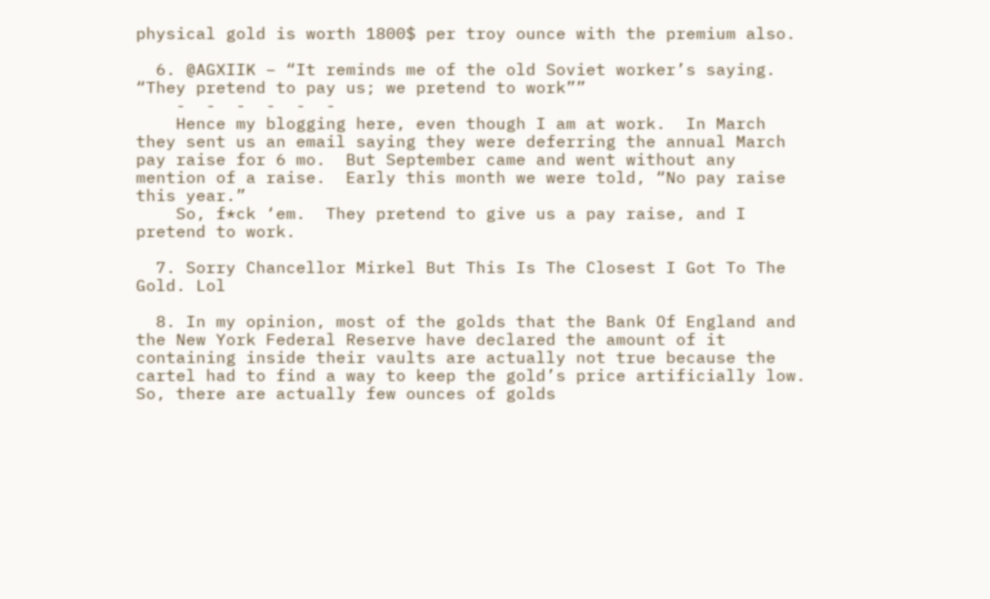physical gold is worth 1800$ per troy ounce with the premium also.

  6. @AGXIIK – “It reminds me of the old Soviet worker’s saying. “They pretend to pay us; we pretend to work””
    -  -  -  -  -  -
    Hence my blogging here, even though I am at work.  In March they sent us an email saying they were deferring the annual March pay raise for 6 mo.  But September came and went without any mention of a raise.  Early this month we were told, “No pay raise this year.”
    So, f*ck ‘em.  They pretend to give us a pay raise, and I pretend to work.

  7. Sorry Chancellor Mirkel But This Is The Closest I Got To The Gold. Lol

  8. In my opinion, most of the golds that the Bank Of England and the New York Federal Reserve have declared the amount of it containing inside their vaults are actually not true because the cartel had to find a way to keep the gold’s price artificially low. So, there are actually few ounces of golds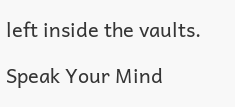left inside the vaults.

Speak Your Mind